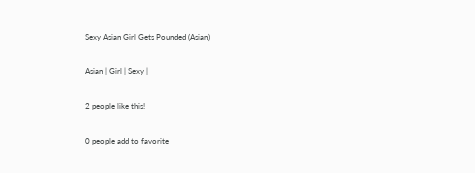Sexy Asian Girl Gets Pounded (Asian)

Asian | Girl | Sexy |

2 people like this!

0 people add to favorite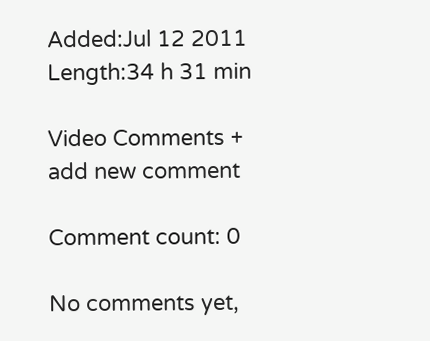Added:Jul 12 2011
Length:34 h 31 min

Video Comments + add new comment

Comment count: 0

No comments yet,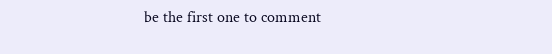be the first one to comment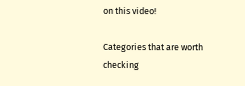on this video!

Categories that are worth checking